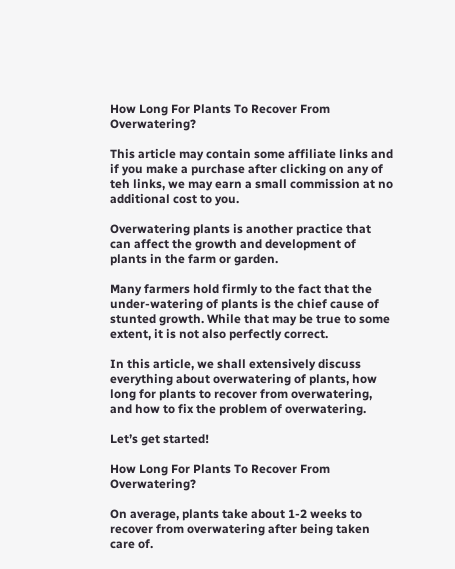How Long For Plants To Recover From Overwatering?

This article may contain some affiliate links and if you make a purchase after clicking on any of teh links, we may earn a small commission at no additional cost to you.

Overwatering plants is another practice that can affect the growth and development of plants in the farm or garden.

Many farmers hold firmly to the fact that the under-watering of plants is the chief cause of stunted growth. While that may be true to some extent, it is not also perfectly correct.

In this article, we shall extensively discuss everything about overwatering of plants, how long for plants to recover from overwatering, and how to fix the problem of overwatering.

Let’s get started!

How Long For Plants To Recover From Overwatering?

On average, plants take about 1-2 weeks to recover from overwatering after being taken care of.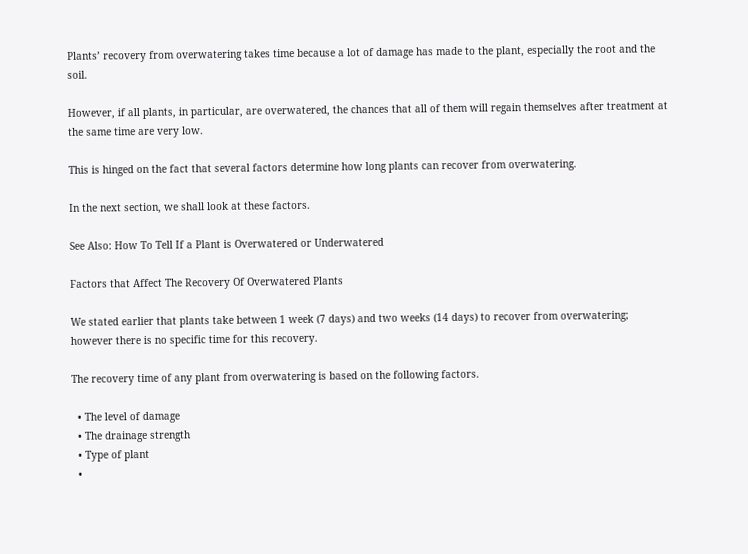Plants’ recovery from overwatering takes time because a lot of damage has made to the plant, especially the root and the soil.

However, if all plants, in particular, are overwatered, the chances that all of them will regain themselves after treatment at the same time are very low.

This is hinged on the fact that several factors determine how long plants can recover from overwatering.

In the next section, we shall look at these factors.

See Also: How To Tell If a Plant is Overwatered or Underwatered

Factors that Affect The Recovery Of Overwatered Plants

We stated earlier that plants take between 1 week (7 days) and two weeks (14 days) to recover from overwatering; however there is no specific time for this recovery.

The recovery time of any plant from overwatering is based on the following factors.

  • The level of damage
  • The drainage strength
  • Type of plant
  •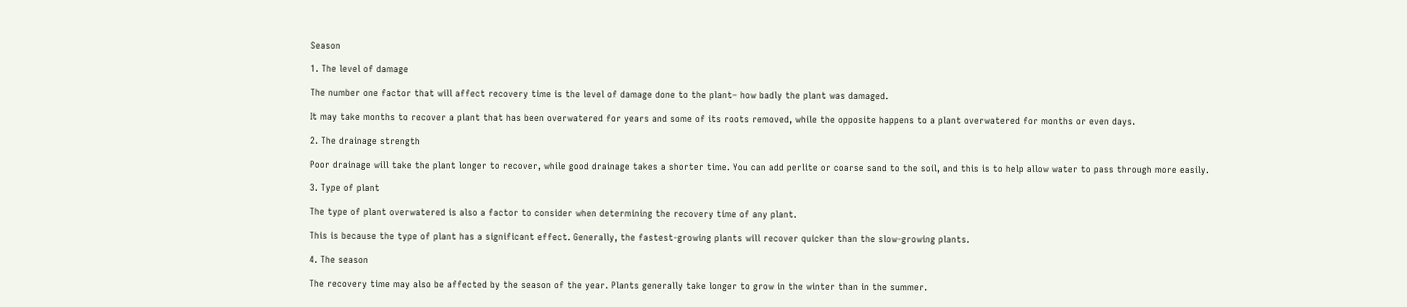Season

1. The level of damage

The number one factor that will affect recovery time is the level of damage done to the plant– how badly the plant was damaged.

It may take months to recover a plant that has been overwatered for years and some of its roots removed, while the opposite happens to a plant overwatered for months or even days.

2. The drainage strength

Poor drainage will take the plant longer to recover, while good drainage takes a shorter time. You can add perlite or coarse sand to the soil, and this is to help allow water to pass through more easily.

3. Type of plant

The type of plant overwatered is also a factor to consider when determining the recovery time of any plant.

This is because the type of plant has a significant effect. Generally, the fastest-growing plants will recover quicker than the slow-growing plants.

4. The season

The recovery time may also be affected by the season of the year. Plants generally take longer to grow in the winter than in the summer.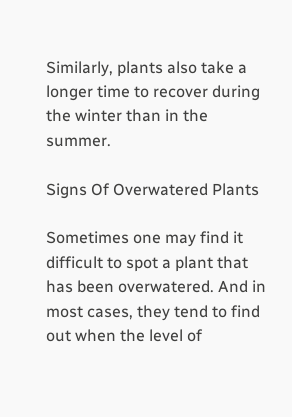Similarly, plants also take a longer time to recover during the winter than in the summer.

Signs Of Overwatered Plants

Sometimes one may find it difficult to spot a plant that has been overwatered. And in most cases, they tend to find out when the level of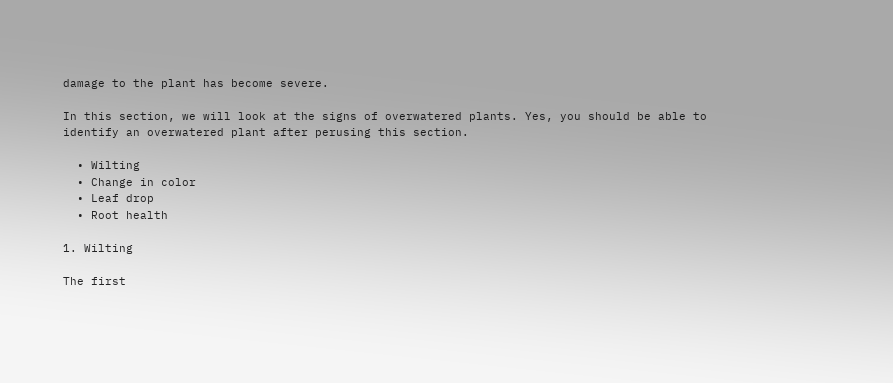damage to the plant has become severe.

In this section, we will look at the signs of overwatered plants. Yes, you should be able to identify an overwatered plant after perusing this section.

  • Wilting
  • Change in color
  • Leaf drop
  • Root health

1. Wilting

The first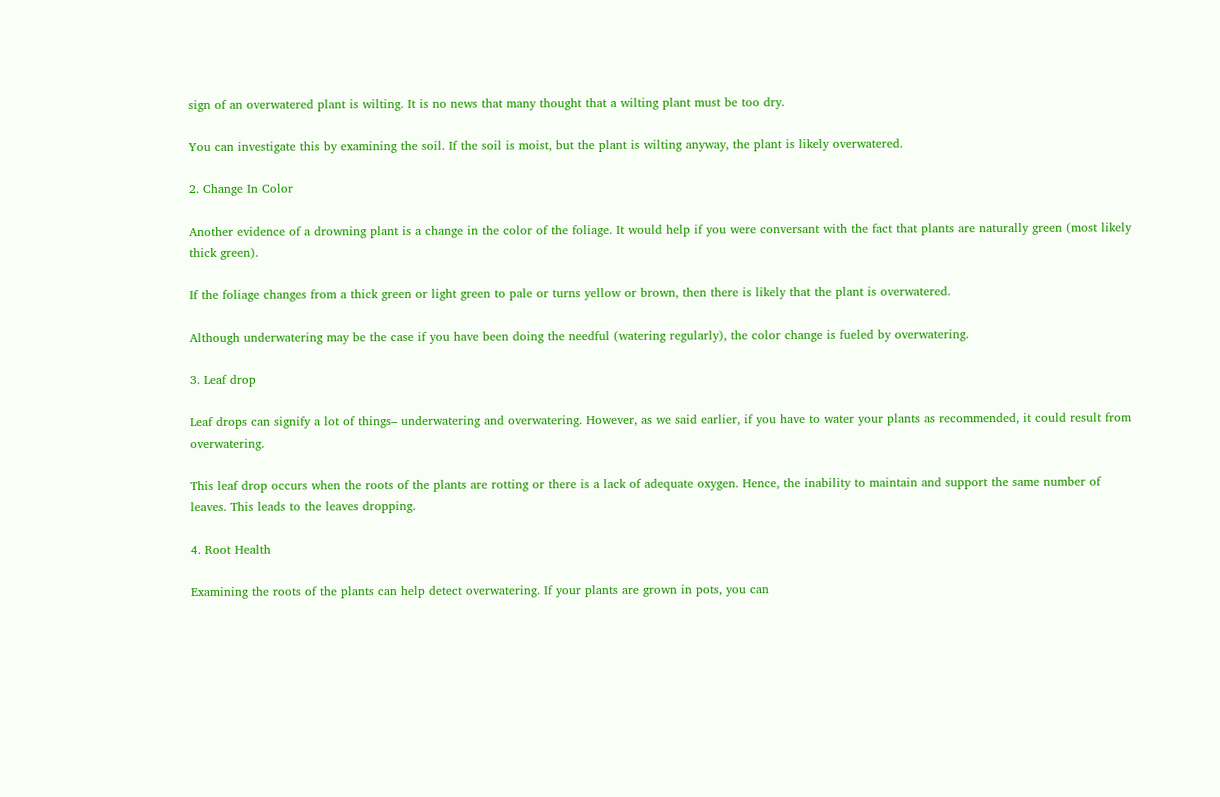sign of an overwatered plant is wilting. It is no news that many thought that a wilting plant must be too dry.

You can investigate this by examining the soil. If the soil is moist, but the plant is wilting anyway, the plant is likely overwatered.

2. Change In Color

Another evidence of a drowning plant is a change in the color of the foliage. It would help if you were conversant with the fact that plants are naturally green (most likely thick green).

If the foliage changes from a thick green or light green to pale or turns yellow or brown, then there is likely that the plant is overwatered.

Although underwatering may be the case if you have been doing the needful (watering regularly), the color change is fueled by overwatering.

3. Leaf drop

Leaf drops can signify a lot of things– underwatering and overwatering. However, as we said earlier, if you have to water your plants as recommended, it could result from overwatering.

This leaf drop occurs when the roots of the plants are rotting or there is a lack of adequate oxygen. Hence, the inability to maintain and support the same number of leaves. This leads to the leaves dropping.

4. Root Health

Examining the roots of the plants can help detect overwatering. If your plants are grown in pots, you can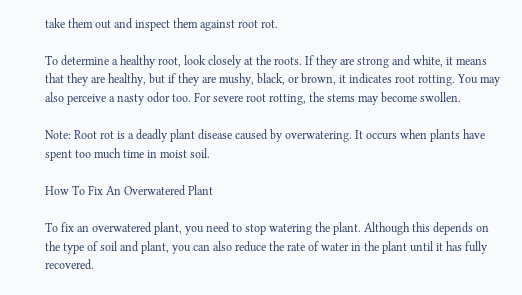take them out and inspect them against root rot.

To determine a healthy root, look closely at the roots. If they are strong and white, it means that they are healthy, but if they are mushy, black, or brown, it indicates root rotting. You may also perceive a nasty odor too. For severe root rotting, the stems may become swollen.

Note: Root rot is a deadly plant disease caused by overwatering. It occurs when plants have spent too much time in moist soil.

How To Fix An Overwatered Plant

To fix an overwatered plant, you need to stop watering the plant. Although this depends on the type of soil and plant, you can also reduce the rate of water in the plant until it has fully recovered.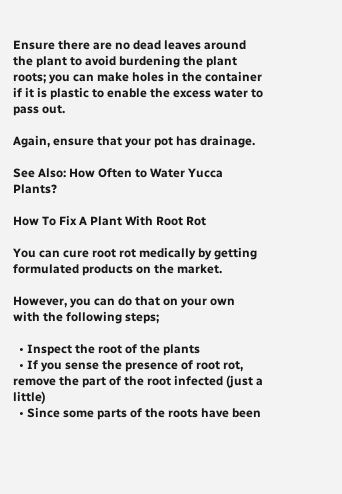Ensure there are no dead leaves around the plant to avoid burdening the plant roots; you can make holes in the container if it is plastic to enable the excess water to pass out.

Again, ensure that your pot has drainage.

See Also: How Often to Water Yucca Plants?

How To Fix A Plant With Root Rot

You can cure root rot medically by getting formulated products on the market.

However, you can do that on your own with the following steps;

  • Inspect the root of the plants
  • If you sense the presence of root rot, remove the part of the root infected (just a little)
  • Since some parts of the roots have been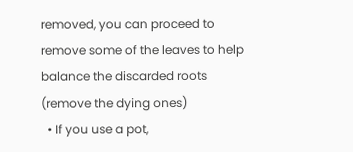removed, you can proceed to remove some of the leaves to help balance the discarded roots (remove the dying ones)
  • If you use a pot,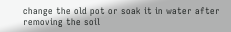change the old pot or soak it in water after removing the soil